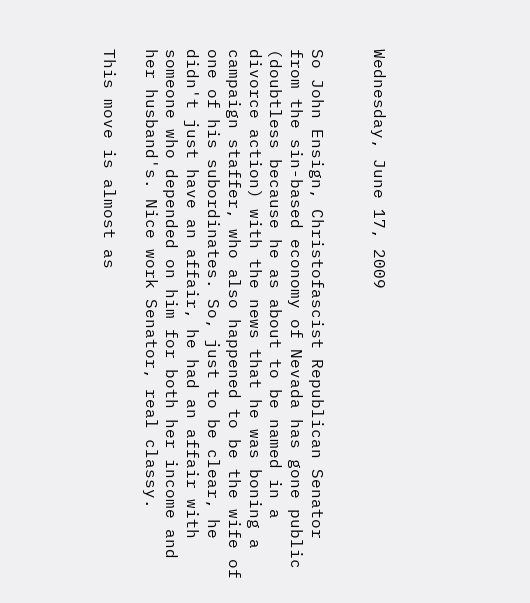Wednesday, June 17, 2009


So John Ensign, Christofascist Republican Senator from the sin-based economy of Nevada has gone public (doubtless because he as about to be named in a divorce action) with the news that he was boning a campaign staffer, who also happened to be the wife of one of his subordinates. So, just to be clear, he didn't just have an affair, he had an affair with someone who depended on him for both her income and her husband's. Nice work Senator, real classy.

This move is almost as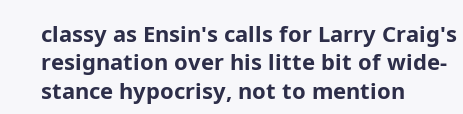classy as Ensin's calls for Larry Craig's resignation over his litte bit of wide-stance hypocrisy, not to mention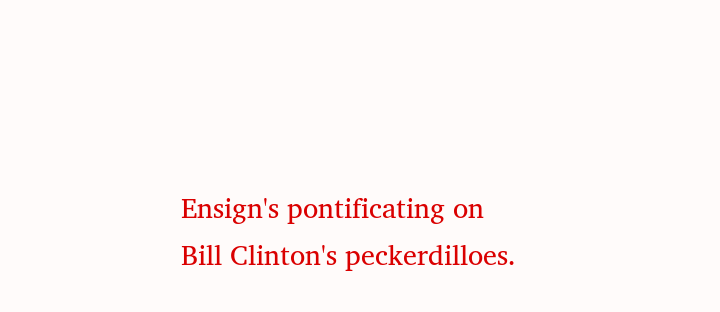Ensign's pontificating on Bill Clinton's peckerdilloes.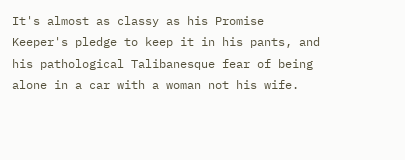It's almost as classy as his Promise Keeper's pledge to keep it in his pants, and his pathological Talibanesque fear of being alone in a car with a woman not his wife.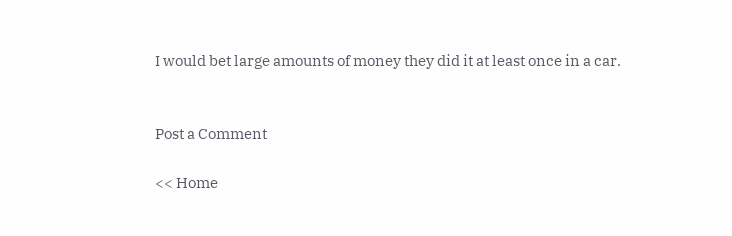I would bet large amounts of money they did it at least once in a car.


Post a Comment

<< Home